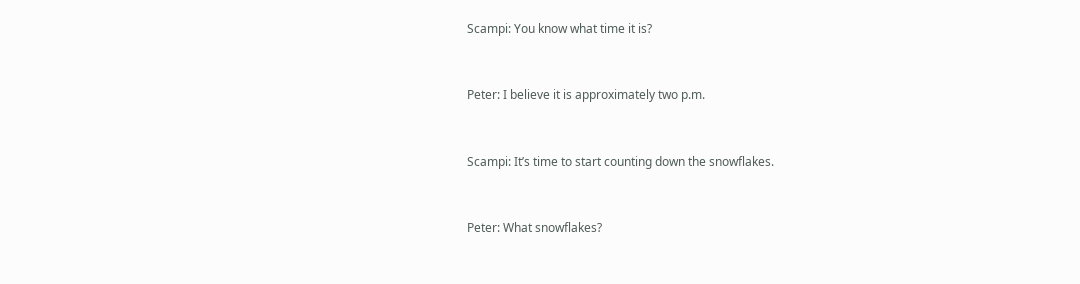Scampi: You know what time it is?


Peter: I believe it is approximately two p.m.


Scampi: It’s time to start counting down the snowflakes.


Peter: What snowflakes?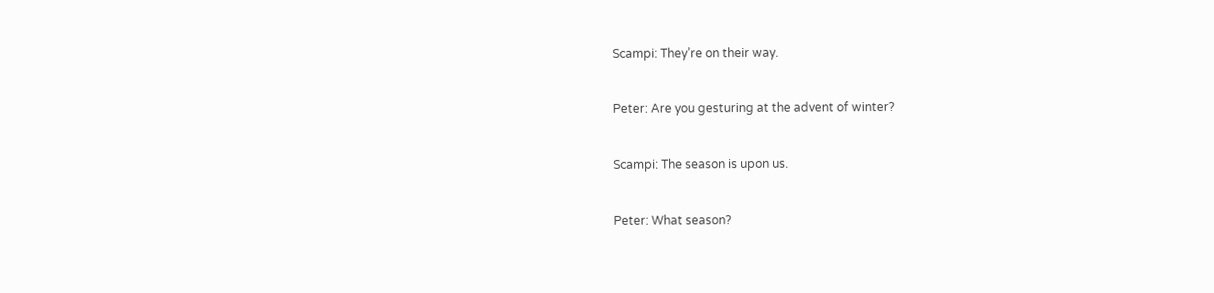Scampi: They’re on their way.


Peter: Are you gesturing at the advent of winter?


Scampi: The season is upon us.


Peter: What season?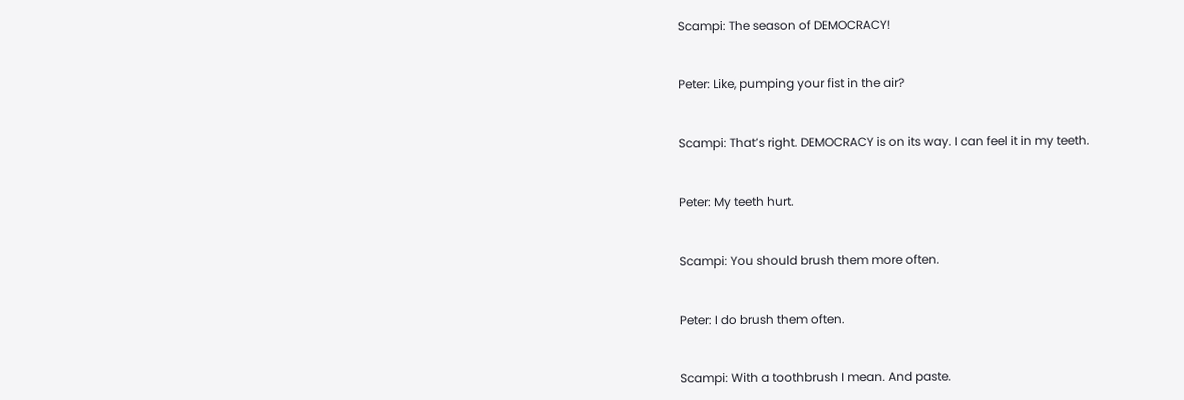Scampi: The season of DEMOCRACY!


Peter: Like, pumping your fist in the air?


Scampi: That’s right. DEMOCRACY is on its way. I can feel it in my teeth.


Peter: My teeth hurt.


Scampi: You should brush them more often.


Peter: I do brush them often.


Scampi: With a toothbrush I mean. And paste.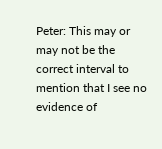Peter: This may or may not be the correct interval to mention that I see no evidence of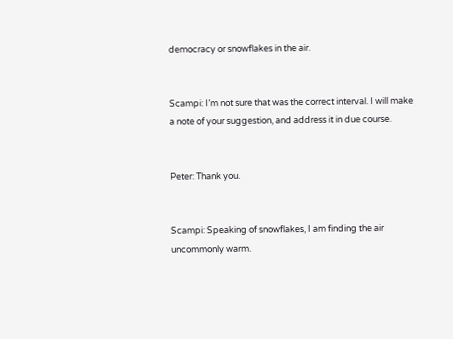democracy or snowflakes in the air.


Scampi: I’m not sure that was the correct interval. I will make a note of your suggestion, and address it in due course.


Peter: Thank you.


Scampi: Speaking of snowflakes, I am finding the air uncommonly warm.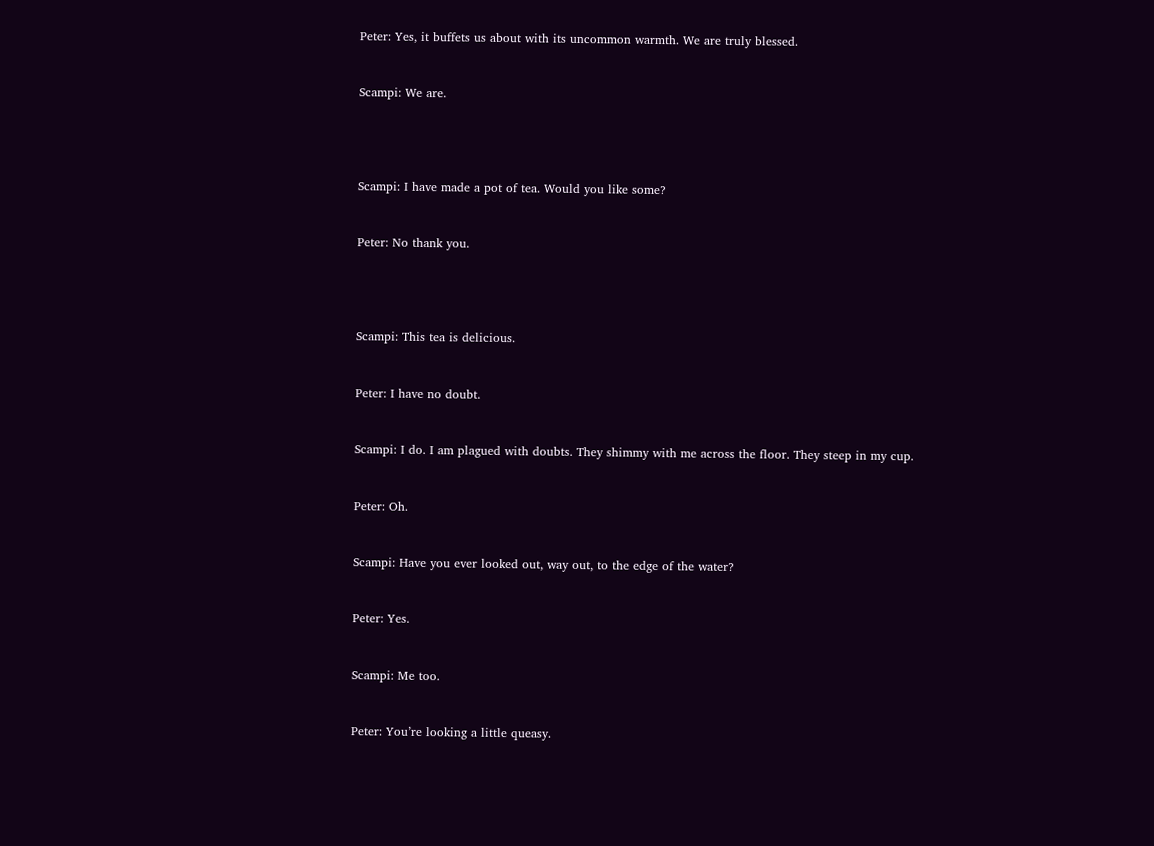Peter: Yes, it buffets us about with its uncommon warmth. We are truly blessed.


Scampi: We are.




Scampi: I have made a pot of tea. Would you like some?


Peter: No thank you.




Scampi: This tea is delicious.


Peter: I have no doubt.


Scampi: I do. I am plagued with doubts. They shimmy with me across the floor. They steep in my cup.


Peter: Oh.


Scampi: Have you ever looked out, way out, to the edge of the water?


Peter: Yes.


Scampi: Me too.


Peter: You’re looking a little queasy.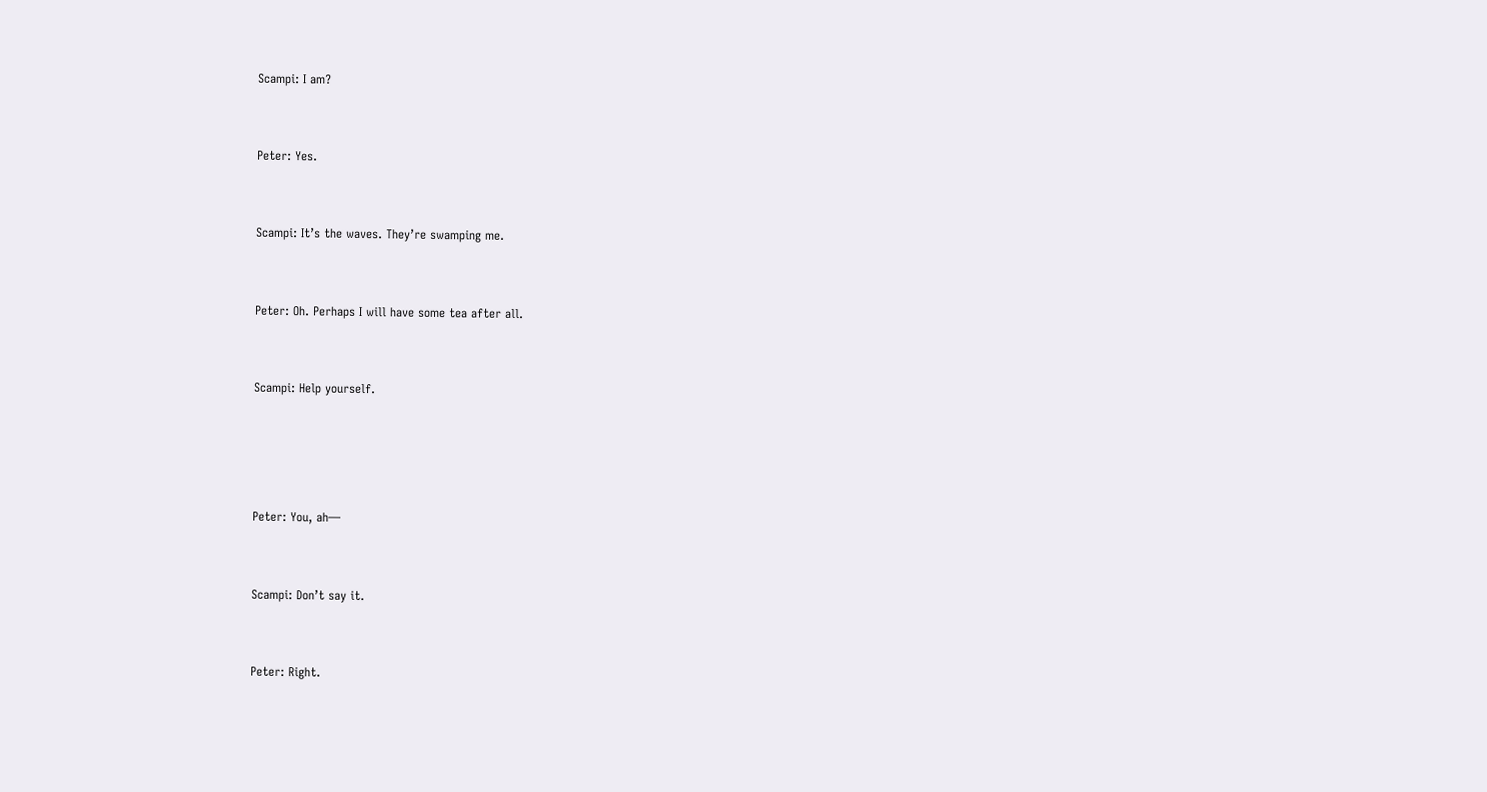Scampi: I am?


Peter: Yes.


Scampi: It’s the waves. They’re swamping me.


Peter: Oh. Perhaps I will have some tea after all.


Scampi: Help yourself.




Peter: You, ah—


Scampi: Don’t say it.


Peter: Right.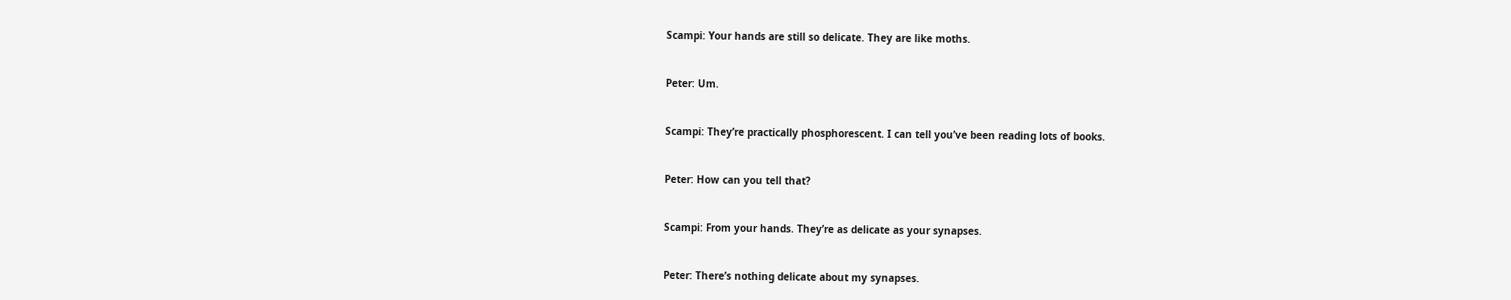Scampi: Your hands are still so delicate. They are like moths.


Peter: Um.


Scampi: They’re practically phosphorescent. I can tell you’ve been reading lots of books.


Peter: How can you tell that?


Scampi: From your hands. They’re as delicate as your synapses.


Peter: There’s nothing delicate about my synapses.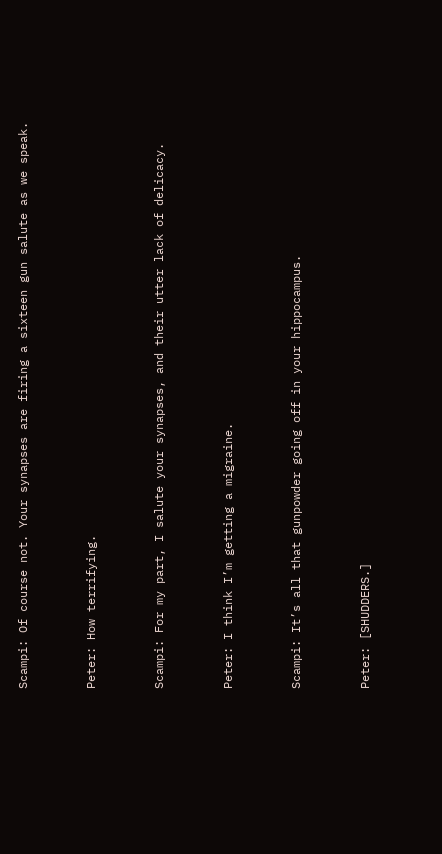Scampi: Of course not. Your synapses are firing a sixteen gun salute as we speak.


Peter: How terrifying.


Scampi: For my part, I salute your synapses, and their utter lack of delicacy.


Peter: I think I’m getting a migraine.


Scampi: It’s all that gunpowder going off in your hippocampus.


Peter: [SHUDDERS.]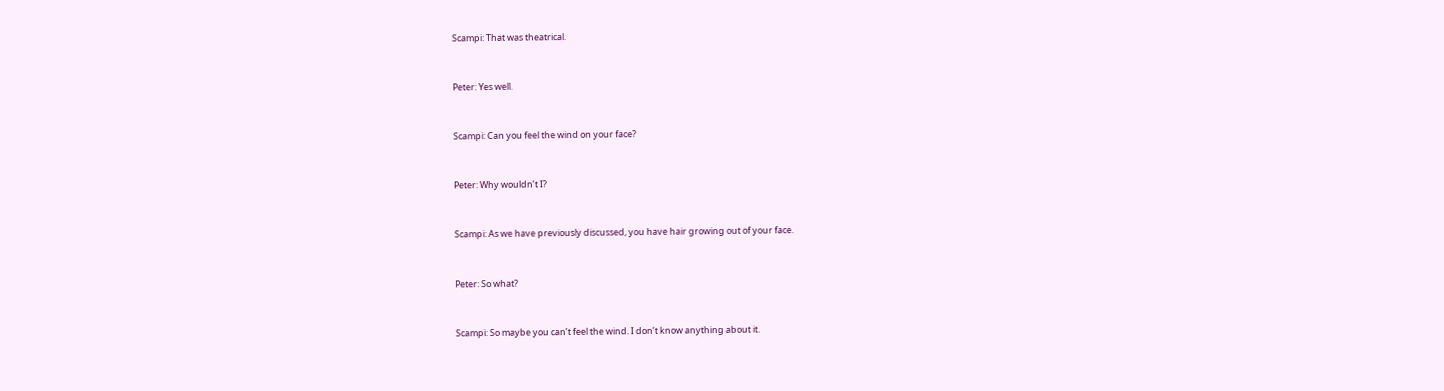Scampi: That was theatrical.


Peter: Yes well.


Scampi: Can you feel the wind on your face?


Peter: Why wouldn’t I?


Scampi: As we have previously discussed, you have hair growing out of your face.


Peter: So what?


Scampi: So maybe you can’t feel the wind. I don’t know anything about it.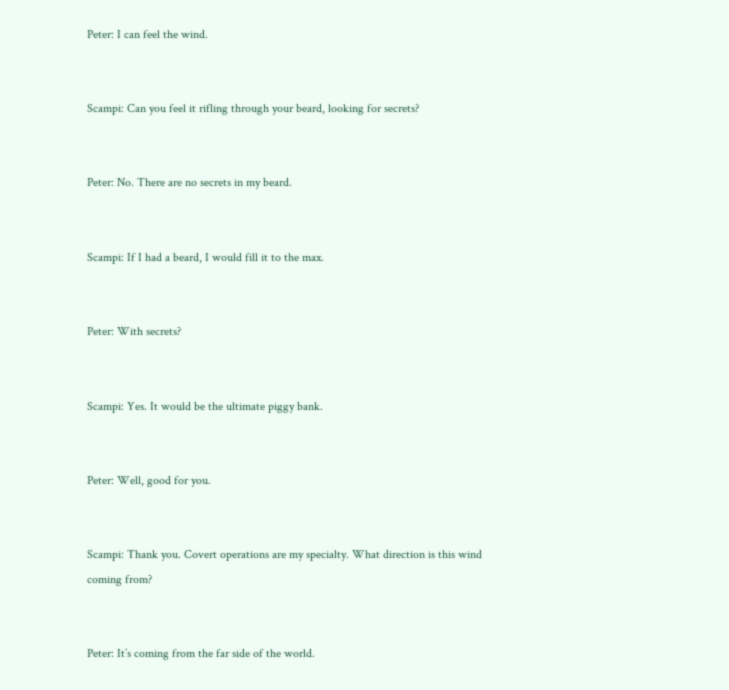Peter: I can feel the wind.


Scampi: Can you feel it rifling through your beard, looking for secrets?


Peter: No. There are no secrets in my beard.


Scampi: If I had a beard, I would fill it to the max.


Peter: With secrets?


Scampi: Yes. It would be the ultimate piggy bank.


Peter: Well, good for you.


Scampi: Thank you. Covert operations are my specialty. What direction is this wind coming from?


Peter: It’s coming from the far side of the world.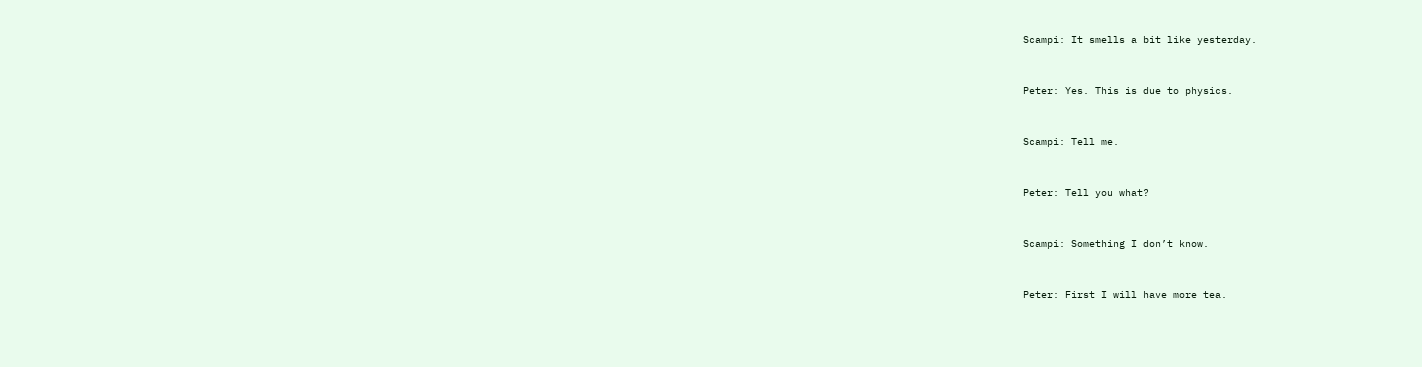Scampi: It smells a bit like yesterday.


Peter: Yes. This is due to physics.


Scampi: Tell me.


Peter: Tell you what?


Scampi: Something I don’t know.


Peter: First I will have more tea.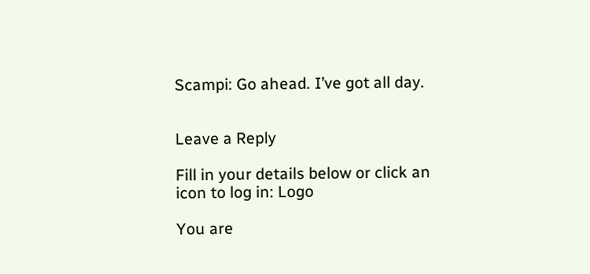Scampi: Go ahead. I’ve got all day.


Leave a Reply

Fill in your details below or click an icon to log in: Logo

You are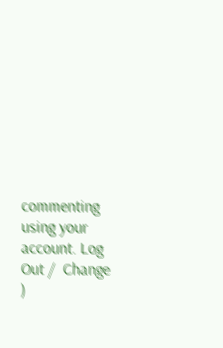commenting using your account. Log Out /  Change )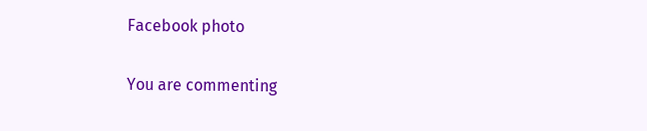Facebook photo

You are commenting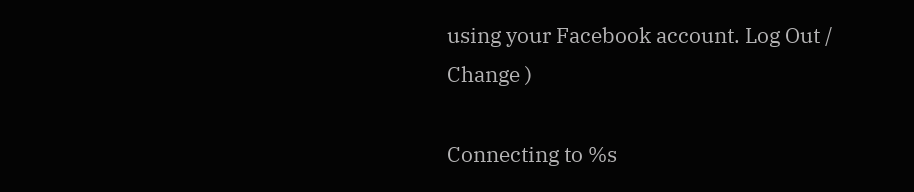using your Facebook account. Log Out /  Change )

Connecting to %s